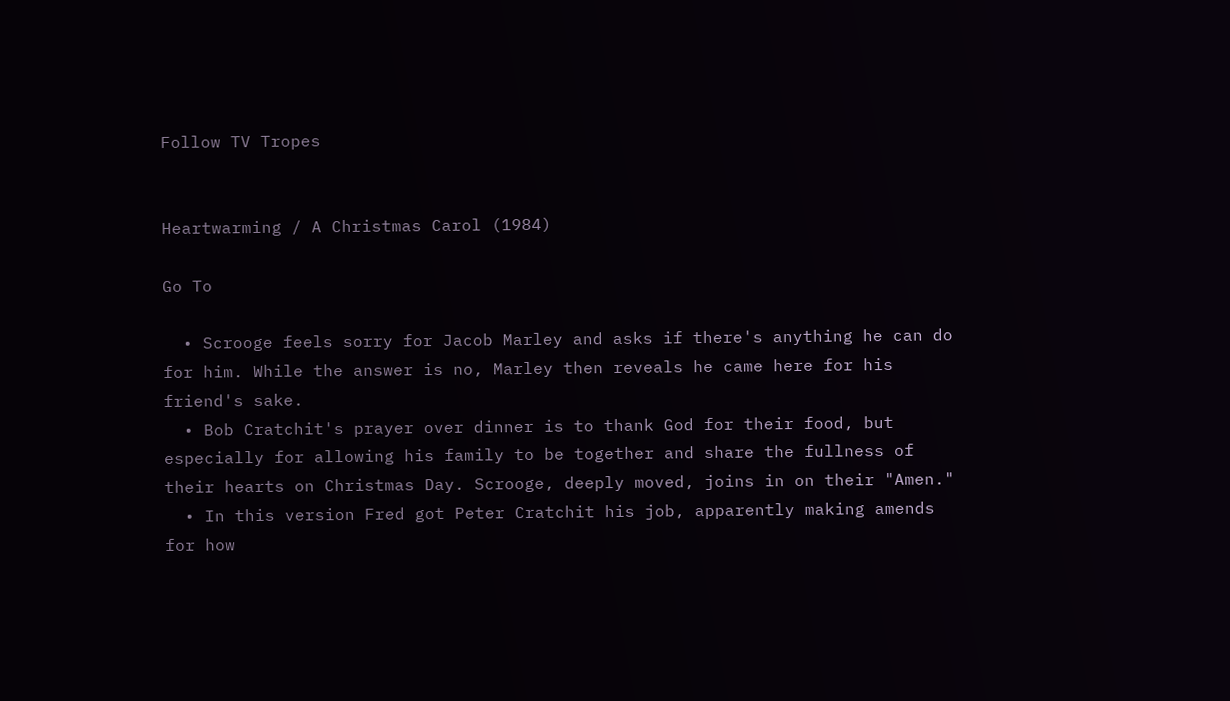Follow TV Tropes


Heartwarming / A Christmas Carol (1984)

Go To

  • Scrooge feels sorry for Jacob Marley and asks if there's anything he can do for him. While the answer is no, Marley then reveals he came here for his friend's sake.
  • Bob Cratchit's prayer over dinner is to thank God for their food, but especially for allowing his family to be together and share the fullness of their hearts on Christmas Day. Scrooge, deeply moved, joins in on their "Amen."
  • In this version Fred got Peter Cratchit his job, apparently making amends for how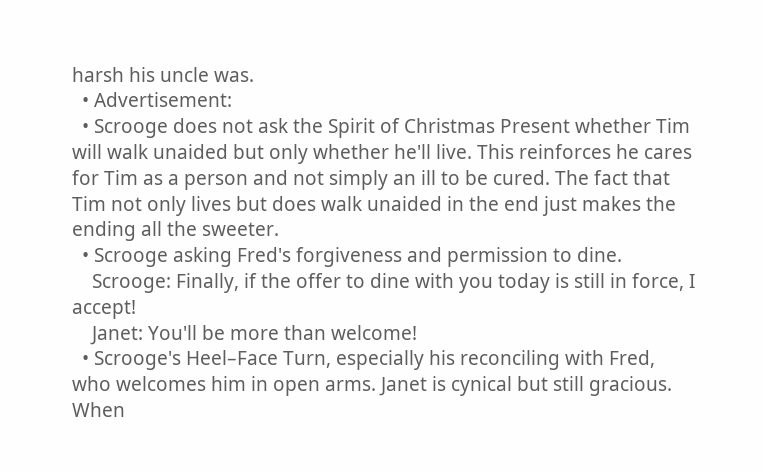harsh his uncle was.
  • Advertisement:
  • Scrooge does not ask the Spirit of Christmas Present whether Tim will walk unaided but only whether he'll live. This reinforces he cares for Tim as a person and not simply an ill to be cured. The fact that Tim not only lives but does walk unaided in the end just makes the ending all the sweeter.
  • Scrooge asking Fred's forgiveness and permission to dine.
    Scrooge: Finally, if the offer to dine with you today is still in force, I accept!
    Janet: You'll be more than welcome!
  • Scrooge's Heel–Face Turn, especially his reconciling with Fred, who welcomes him in open arms. Janet is cynical but still gracious. When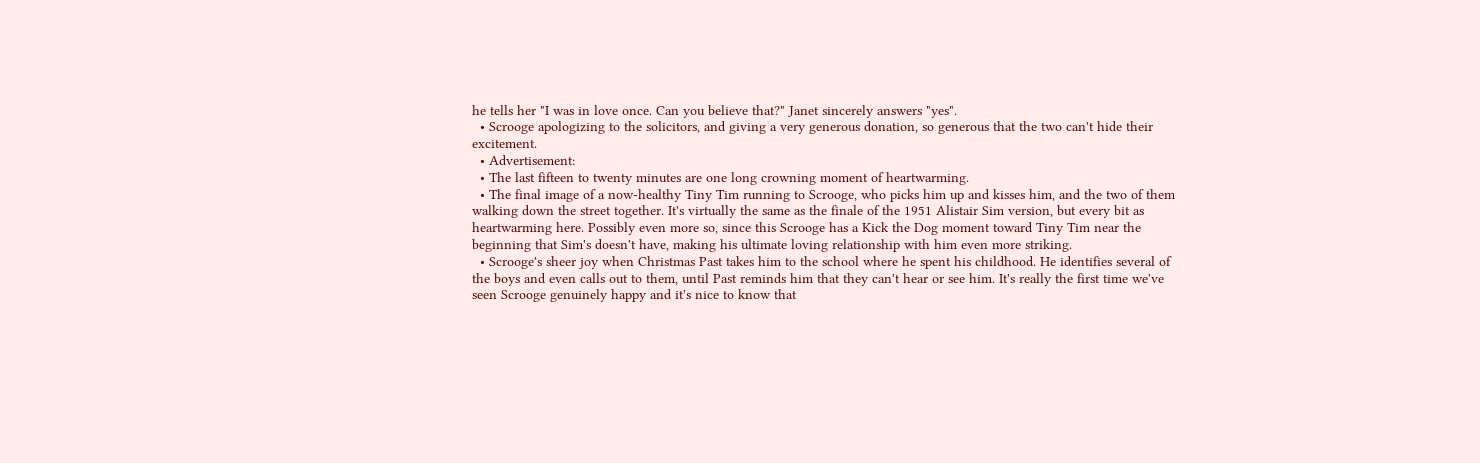he tells her "I was in love once. Can you believe that?" Janet sincerely answers "yes".
  • Scrooge apologizing to the solicitors, and giving a very generous donation, so generous that the two can't hide their excitement.
  • Advertisement:
  • The last fifteen to twenty minutes are one long crowning moment of heartwarming.
  • The final image of a now-healthy Tiny Tim running to Scrooge, who picks him up and kisses him, and the two of them walking down the street together. It's virtually the same as the finale of the 1951 Alistair Sim version, but every bit as heartwarming here. Possibly even more so, since this Scrooge has a Kick the Dog moment toward Tiny Tim near the beginning that Sim's doesn't have, making his ultimate loving relationship with him even more striking.
  • Scrooge's sheer joy when Christmas Past takes him to the school where he spent his childhood. He identifies several of the boys and even calls out to them, until Past reminds him that they can't hear or see him. It's really the first time we've seen Scrooge genuinely happy and it's nice to know that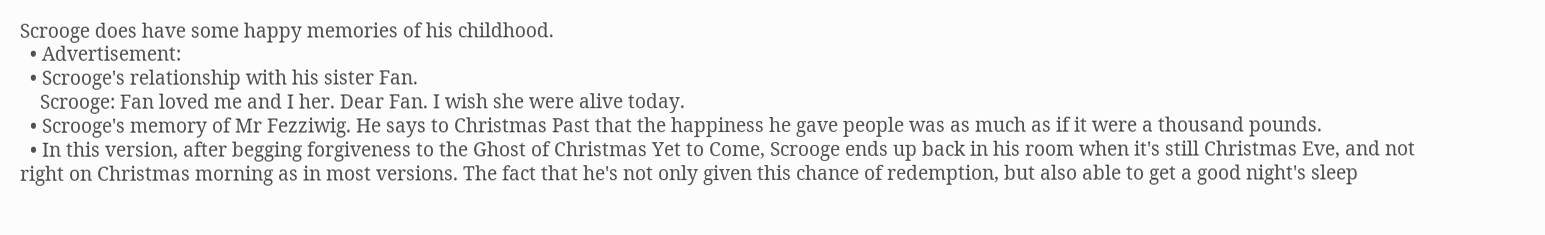Scrooge does have some happy memories of his childhood.
  • Advertisement:
  • Scrooge's relationship with his sister Fan.
    Scrooge: Fan loved me and I her. Dear Fan. I wish she were alive today.
  • Scrooge's memory of Mr Fezziwig. He says to Christmas Past that the happiness he gave people was as much as if it were a thousand pounds.
  • In this version, after begging forgiveness to the Ghost of Christmas Yet to Come, Scrooge ends up back in his room when it's still Christmas Eve, and not right on Christmas morning as in most versions. The fact that he's not only given this chance of redemption, but also able to get a good night's sleep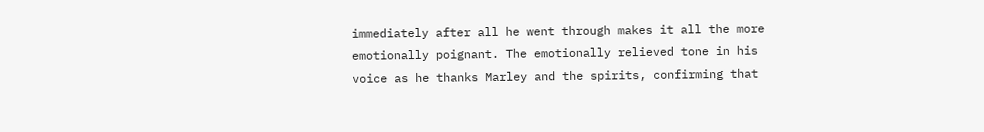immediately after all he went through makes it all the more emotionally poignant. The emotionally relieved tone in his voice as he thanks Marley and the spirits, confirming that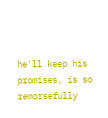he'll keep his promises, is so remorsefully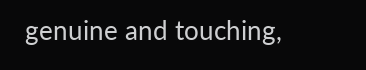genuine and touching,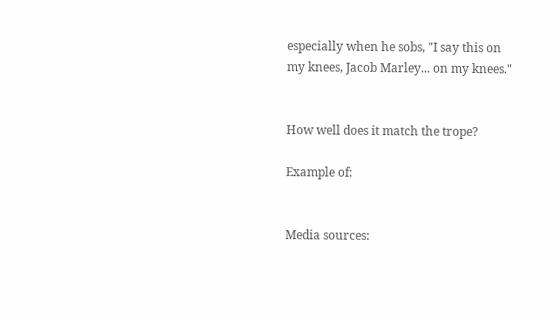especially when he sobs, "I say this on my knees, Jacob Marley... on my knees."


How well does it match the trope?

Example of:


Media sources: